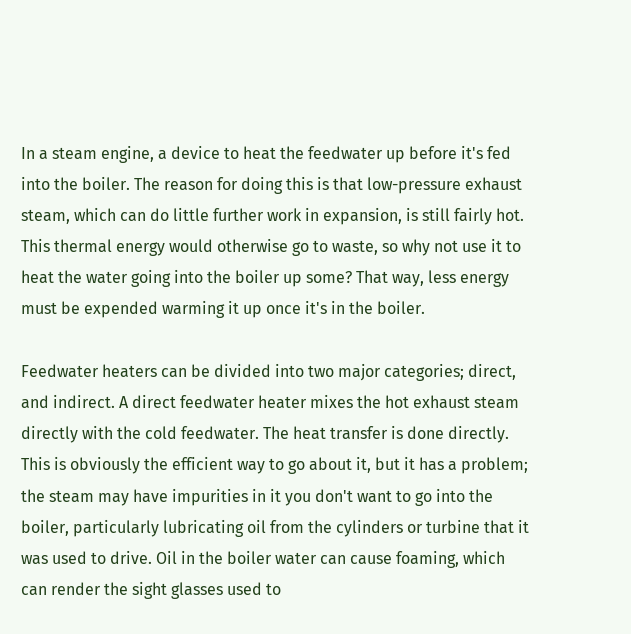In a steam engine, a device to heat the feedwater up before it's fed into the boiler. The reason for doing this is that low-pressure exhaust steam, which can do little further work in expansion, is still fairly hot. This thermal energy would otherwise go to waste, so why not use it to heat the water going into the boiler up some? That way, less energy must be expended warming it up once it's in the boiler.

Feedwater heaters can be divided into two major categories; direct, and indirect. A direct feedwater heater mixes the hot exhaust steam directly with the cold feedwater. The heat transfer is done directly. This is obviously the efficient way to go about it, but it has a problem; the steam may have impurities in it you don't want to go into the boiler, particularly lubricating oil from the cylinders or turbine that it was used to drive. Oil in the boiler water can cause foaming, which can render the sight glasses used to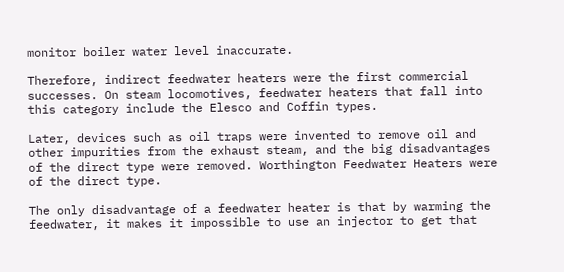monitor boiler water level inaccurate.

Therefore, indirect feedwater heaters were the first commercial successes. On steam locomotives, feedwater heaters that fall into this category include the Elesco and Coffin types.

Later, devices such as oil traps were invented to remove oil and other impurities from the exhaust steam, and the big disadvantages of the direct type were removed. Worthington Feedwater Heaters were of the direct type.

The only disadvantage of a feedwater heater is that by warming the feedwater, it makes it impossible to use an injector to get that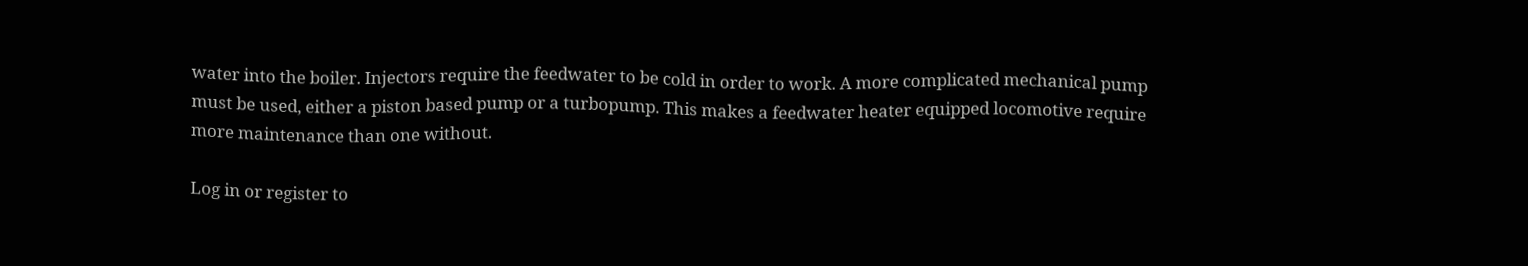water into the boiler. Injectors require the feedwater to be cold in order to work. A more complicated mechanical pump must be used, either a piston based pump or a turbopump. This makes a feedwater heater equipped locomotive require more maintenance than one without.

Log in or register to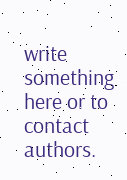write something here or to contact authors.